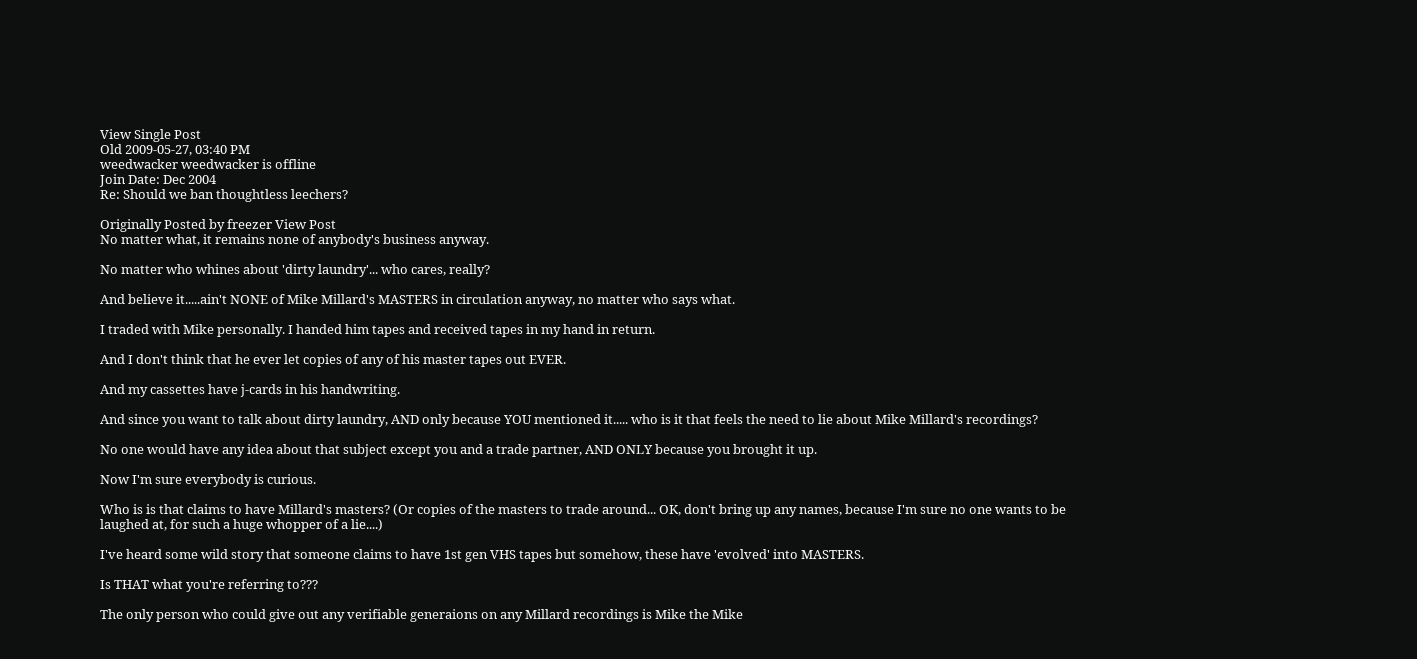View Single Post
Old 2009-05-27, 03:40 PM
weedwacker weedwacker is offline
Join Date: Dec 2004
Re: Should we ban thoughtless leechers?

Originally Posted by freezer View Post
No matter what, it remains none of anybody's business anyway.

No matter who whines about 'dirty laundry'... who cares, really?

And believe it.....ain't NONE of Mike Millard's MASTERS in circulation anyway, no matter who says what.

I traded with Mike personally. I handed him tapes and received tapes in my hand in return.

And I don't think that he ever let copies of any of his master tapes out EVER.

And my cassettes have j-cards in his handwriting.

And since you want to talk about dirty laundry, AND only because YOU mentioned it..... who is it that feels the need to lie about Mike Millard's recordings?

No one would have any idea about that subject except you and a trade partner, AND ONLY because you brought it up.

Now I'm sure everybody is curious.

Who is is that claims to have Millard's masters? (Or copies of the masters to trade around... OK, don't bring up any names, because I'm sure no one wants to be laughed at, for such a huge whopper of a lie....)

I've heard some wild story that someone claims to have 1st gen VHS tapes but somehow, these have 'evolved' into MASTERS.

Is THAT what you're referring to???

The only person who could give out any verifiable generaions on any Millard recordings is Mike the Mike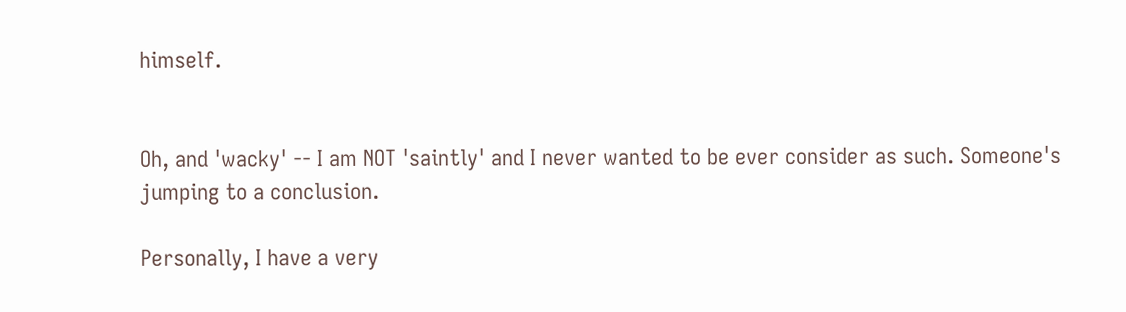himself.


Oh, and 'wacky' -- I am NOT 'saintly' and I never wanted to be ever consider as such. Someone's jumping to a conclusion.

Personally, I have a very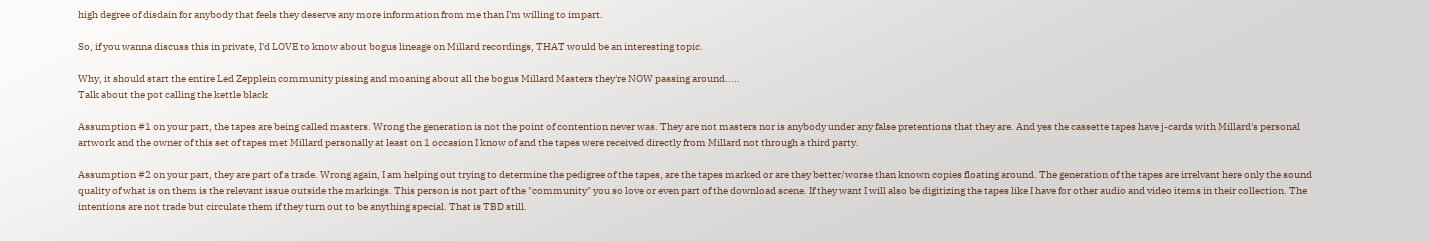high degree of disdain for anybody that feels they deserve any more information from me than I'm willing to impart.

So, if you wanna discuss this in private, I'd LOVE to know about bogus lineage on Millard recordings, THAT would be an interesting topic.

Why, it should start the entire Led Zepplein community pissing and moaning about all the bogus Millard Masters they're NOW passing around.....
Talk about the pot calling the kettle black

Assumption #1 on your part, the tapes are being called masters. Wrong the generation is not the point of contention never was. They are not masters nor is anybody under any false pretentions that they are. And yes the cassette tapes have j-cards with Millard's personal artwork and the owner of this set of tapes met Millard personally at least on 1 occasion I know of and the tapes were received directly from Millard not through a third party.

Assumption #2 on your part, they are part of a trade. Wrong again, I am helping out trying to determine the pedigree of the tapes, are the tapes marked or are they better/worse than known copies floating around. The generation of the tapes are irrelvant here only the sound quality of what is on them is the relevant issue outside the markings. This person is not part of the "community" you so love or even part of the download scene. If they want I will also be digitizing the tapes like I have for other audio and video items in their collection. The intentions are not trade but circulate them if they turn out to be anything special. That is TBD still.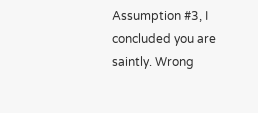Assumption #3, I concluded you are saintly. Wrong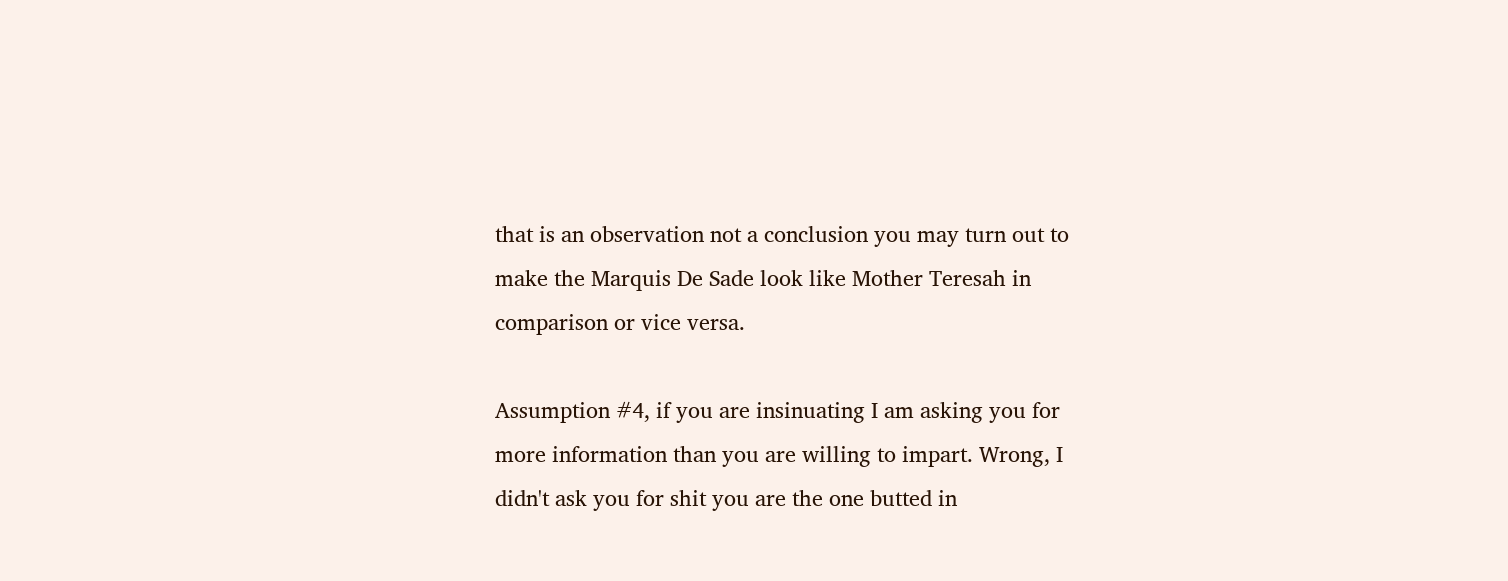that is an observation not a conclusion you may turn out to make the Marquis De Sade look like Mother Teresah in comparison or vice versa.

Assumption #4, if you are insinuating I am asking you for more information than you are willing to impart. Wrong, I didn't ask you for shit you are the one butted in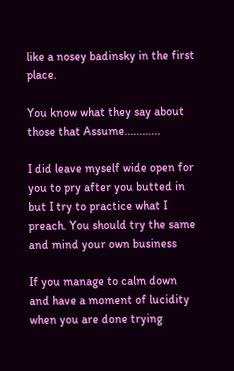like a nosey badinsky in the first place.

You know what they say about those that Assume............

I did leave myself wide open for you to pry after you butted in but I try to practice what I preach. You should try the same and mind your own business

If you manage to calm down and have a moment of lucidity when you are done trying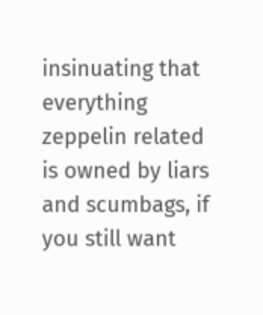insinuating that everything zeppelin related is owned by liars and scumbags, if you still want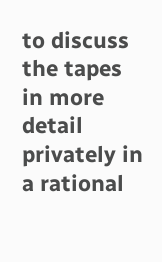to discuss the tapes in more detail privately in a rational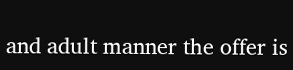and adult manner the offer is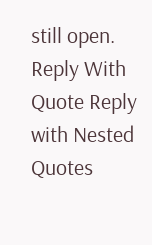still open.
Reply With Quote Reply with Nested Quotes